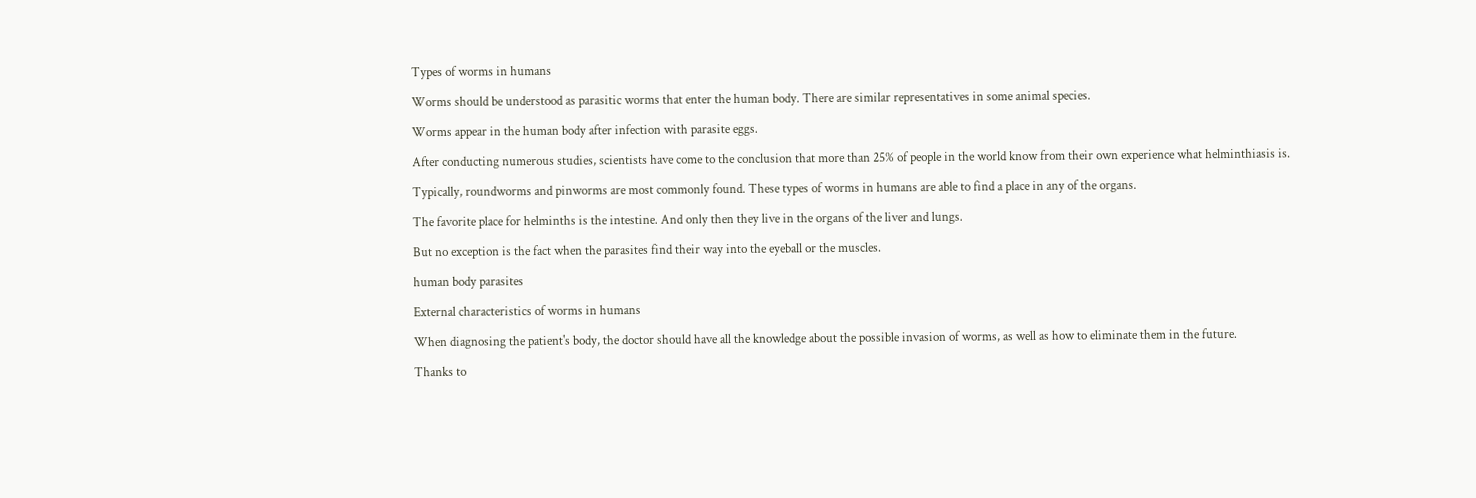Types of worms in humans

Worms should be understood as parasitic worms that enter the human body. There are similar representatives in some animal species.

Worms appear in the human body after infection with parasite eggs.

After conducting numerous studies, scientists have come to the conclusion that more than 25% of people in the world know from their own experience what helminthiasis is.

Typically, roundworms and pinworms are most commonly found. These types of worms in humans are able to find a place in any of the organs.

The favorite place for helminths is the intestine. And only then they live in the organs of the liver and lungs.

But no exception is the fact when the parasites find their way into the eyeball or the muscles.

human body parasites

External characteristics of worms in humans

When diagnosing the patient's body, the doctor should have all the knowledge about the possible invasion of worms, as well as how to eliminate them in the future.

Thanks to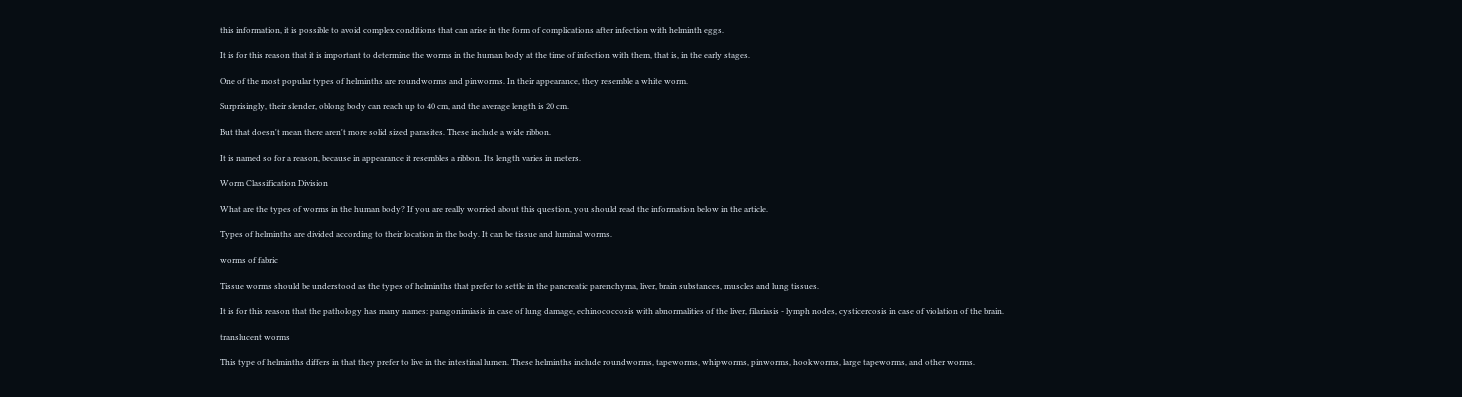this information, it is possible to avoid complex conditions that can arise in the form of complications after infection with helminth eggs.

It is for this reason that it is important to determine the worms in the human body at the time of infection with them, that is, in the early stages.

One of the most popular types of helminths are roundworms and pinworms. In their appearance, they resemble a white worm.

Surprisingly, their slender, oblong body can reach up to 40 cm, and the average length is 20 cm.

But that doesn't mean there aren't more solid sized parasites. These include a wide ribbon.

It is named so for a reason, because in appearance it resembles a ribbon. Its length varies in meters.

Worm Classification Division

What are the types of worms in the human body? If you are really worried about this question, you should read the information below in the article.

Types of helminths are divided according to their location in the body. It can be tissue and luminal worms.

worms of fabric

Tissue worms should be understood as the types of helminths that prefer to settle in the pancreatic parenchyma, liver, brain substances, muscles and lung tissues.

It is for this reason that the pathology has many names: paragonimiasis in case of lung damage, echinococcosis with abnormalities of the liver, filariasis - lymph nodes, cysticercosis in case of violation of the brain.

translucent worms

This type of helminths differs in that they prefer to live in the intestinal lumen. These helminths include roundworms, tapeworms, whipworms, pinworms, hookworms, large tapeworms, and other worms.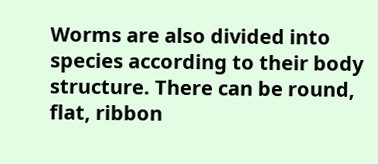Worms are also divided into species according to their body structure. There can be round, flat, ribbon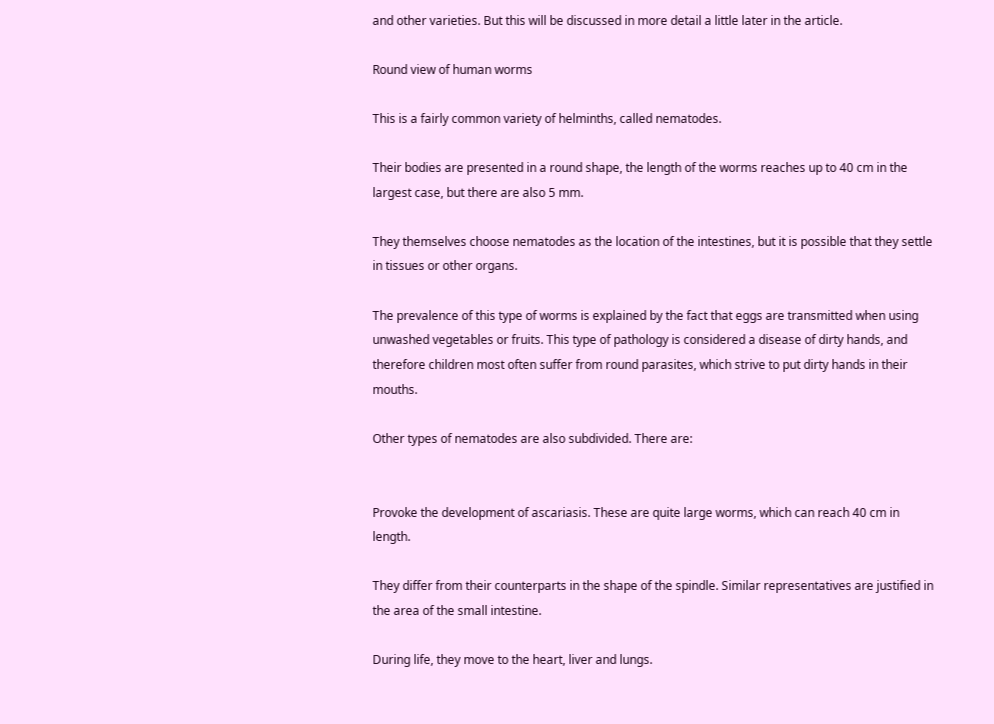and other varieties. But this will be discussed in more detail a little later in the article.

Round view of human worms

This is a fairly common variety of helminths, called nematodes.

Their bodies are presented in a round shape, the length of the worms reaches up to 40 cm in the largest case, but there are also 5 mm.

They themselves choose nematodes as the location of the intestines, but it is possible that they settle in tissues or other organs.

The prevalence of this type of worms is explained by the fact that eggs are transmitted when using unwashed vegetables or fruits. This type of pathology is considered a disease of dirty hands, and therefore children most often suffer from round parasites, which strive to put dirty hands in their mouths.

Other types of nematodes are also subdivided. There are:


Provoke the development of ascariasis. These are quite large worms, which can reach 40 cm in length.

They differ from their counterparts in the shape of the spindle. Similar representatives are justified in the area of the small intestine.

During life, they move to the heart, liver and lungs.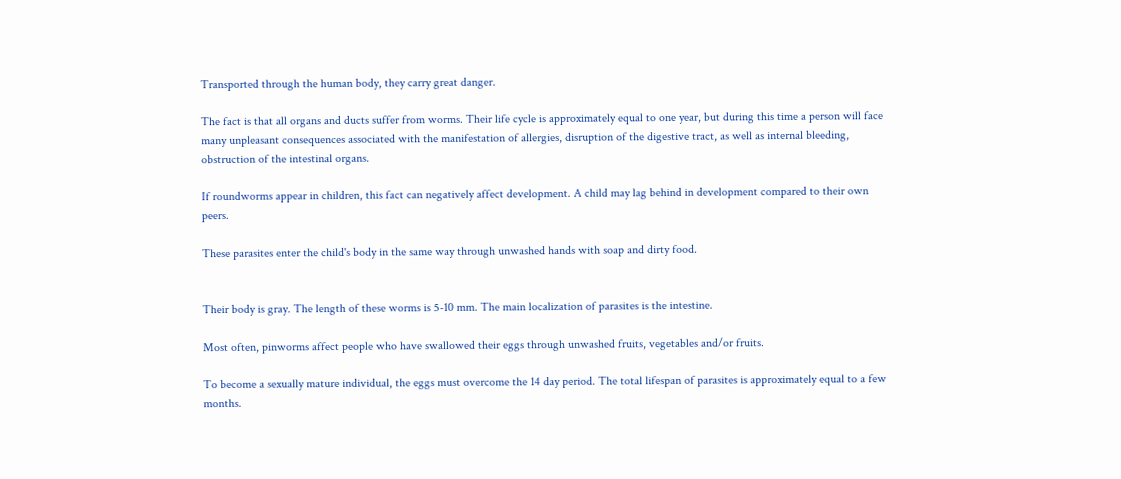Transported through the human body, they carry great danger.

The fact is that all organs and ducts suffer from worms. Their life cycle is approximately equal to one year, but during this time a person will face many unpleasant consequences associated with the manifestation of allergies, disruption of the digestive tract, as well as internal bleeding, obstruction of the intestinal organs.

If roundworms appear in children, this fact can negatively affect development. A child may lag behind in development compared to their own peers.

These parasites enter the child's body in the same way through unwashed hands with soap and dirty food.


Their body is gray. The length of these worms is 5-10 mm. The main localization of parasites is the intestine.

Most often, pinworms affect people who have swallowed their eggs through unwashed fruits, vegetables and/or fruits.

To become a sexually mature individual, the eggs must overcome the 14 day period. The total lifespan of parasites is approximately equal to a few months.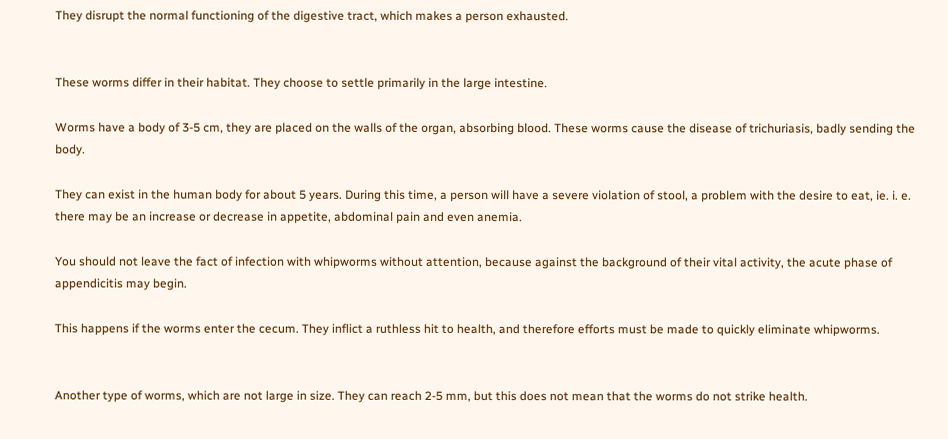They disrupt the normal functioning of the digestive tract, which makes a person exhausted.


These worms differ in their habitat. They choose to settle primarily in the large intestine.

Worms have a body of 3-5 cm, they are placed on the walls of the organ, absorbing blood. These worms cause the disease of trichuriasis, badly sending the body.

They can exist in the human body for about 5 years. During this time, a person will have a severe violation of stool, a problem with the desire to eat, ie. i. e. there may be an increase or decrease in appetite, abdominal pain and even anemia.

You should not leave the fact of infection with whipworms without attention, because against the background of their vital activity, the acute phase of appendicitis may begin.

This happens if the worms enter the cecum. They inflict a ruthless hit to health, and therefore efforts must be made to quickly eliminate whipworms.


Another type of worms, which are not large in size. They can reach 2-5 mm, but this does not mean that the worms do not strike health.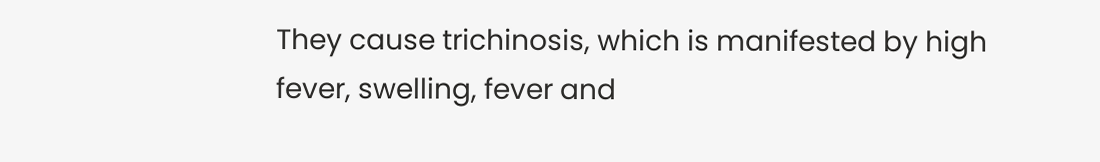They cause trichinosis, which is manifested by high fever, swelling, fever and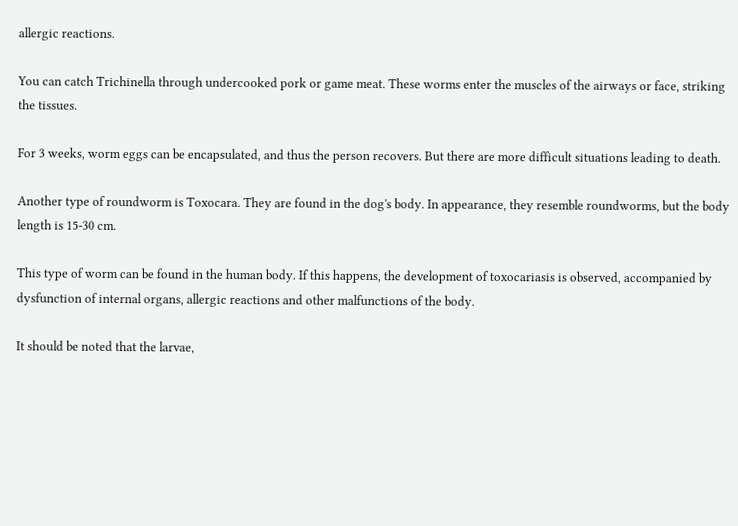allergic reactions.

You can catch Trichinella through undercooked pork or game meat. These worms enter the muscles of the airways or face, striking the tissues.

For 3 weeks, worm eggs can be encapsulated, and thus the person recovers. But there are more difficult situations leading to death.

Another type of roundworm is Toxocara. They are found in the dog's body. In appearance, they resemble roundworms, but the body length is 15-30 cm.

This type of worm can be found in the human body. If this happens, the development of toxocariasis is observed, accompanied by dysfunction of internal organs, allergic reactions and other malfunctions of the body.

It should be noted that the larvae,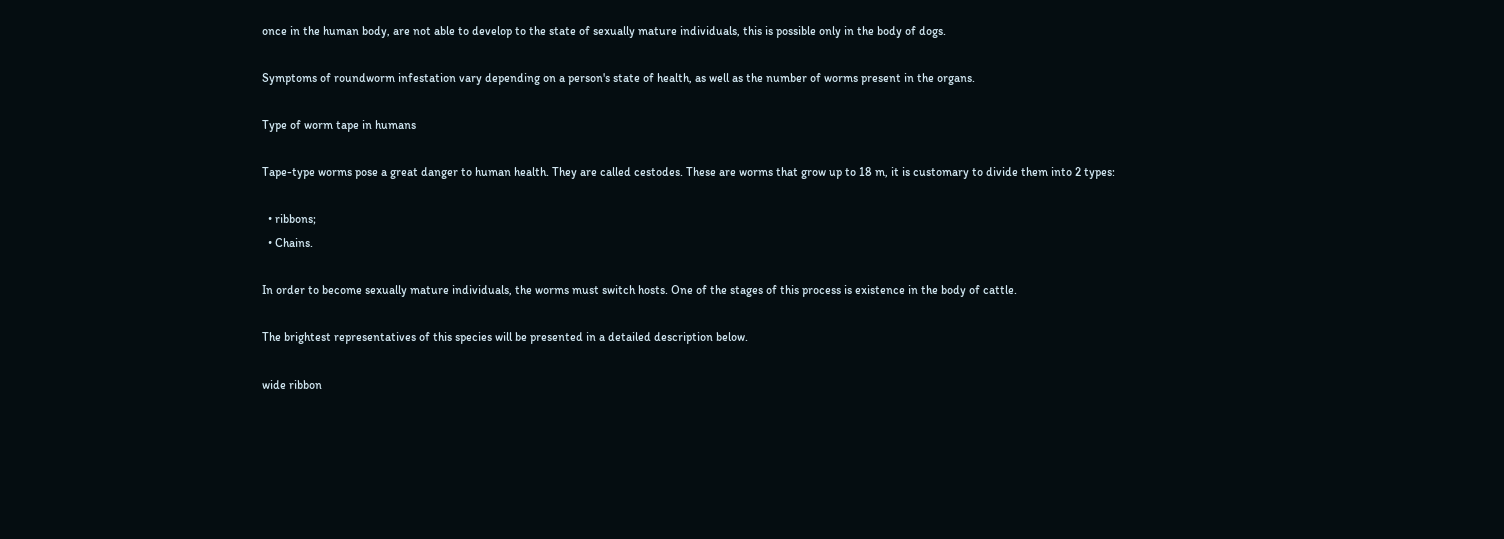once in the human body, are not able to develop to the state of sexually mature individuals, this is possible only in the body of dogs.

Symptoms of roundworm infestation vary depending on a person's state of health, as well as the number of worms present in the organs.

Type of worm tape in humans

Tape-type worms pose a great danger to human health. They are called cestodes. These are worms that grow up to 18 m, it is customary to divide them into 2 types:

  • ribbons;
  • Chains.

In order to become sexually mature individuals, the worms must switch hosts. One of the stages of this process is existence in the body of cattle.

The brightest representatives of this species will be presented in a detailed description below.

wide ribbon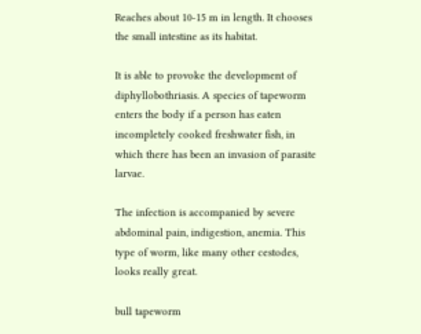Reaches about 10-15 m in length. It chooses the small intestine as its habitat.

It is able to provoke the development of diphyllobothriasis. A species of tapeworm enters the body if a person has eaten incompletely cooked freshwater fish, in which there has been an invasion of parasite larvae.

The infection is accompanied by severe abdominal pain, indigestion, anemia. This type of worm, like many other cestodes, looks really great.

bull tapeworm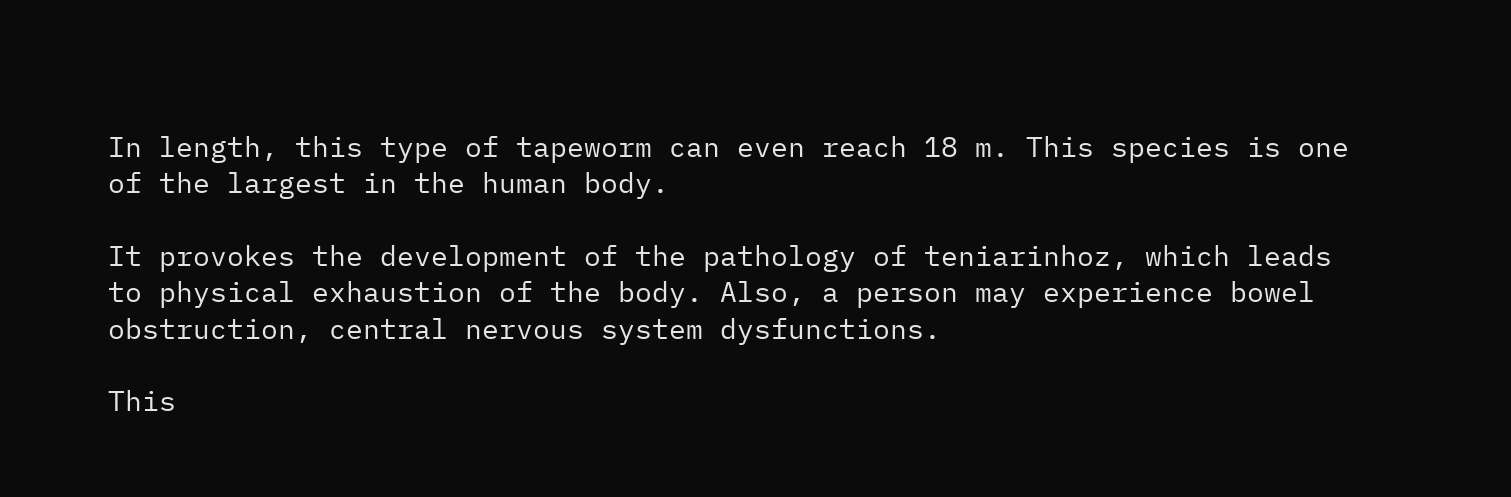In length, this type of tapeworm can even reach 18 m. This species is one of the largest in the human body.

It provokes the development of the pathology of teniarinhoz, which leads to physical exhaustion of the body. Also, a person may experience bowel obstruction, central nervous system dysfunctions.

This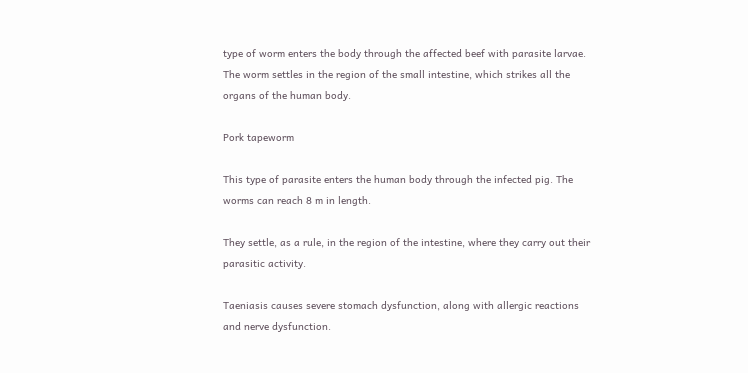type of worm enters the body through the affected beef with parasite larvae. The worm settles in the region of the small intestine, which strikes all the organs of the human body.

Pork tapeworm

This type of parasite enters the human body through the infected pig. The worms can reach 8 m in length.

They settle, as a rule, in the region of the intestine, where they carry out their parasitic activity.

Taeniasis causes severe stomach dysfunction, along with allergic reactions and nerve dysfunction.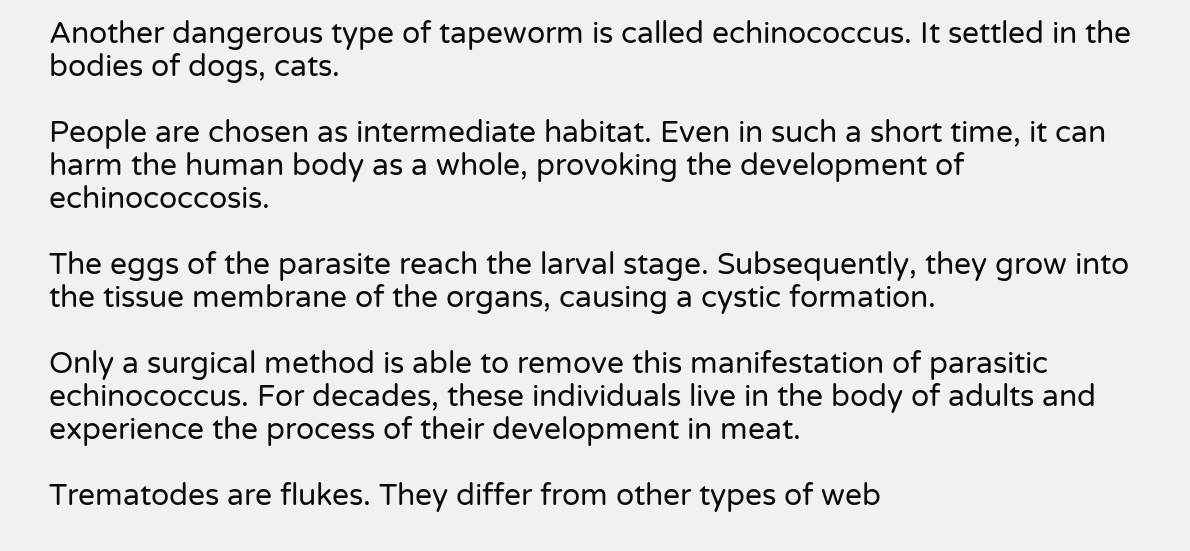Another dangerous type of tapeworm is called echinococcus. It settled in the bodies of dogs, cats.

People are chosen as intermediate habitat. Even in such a short time, it can harm the human body as a whole, provoking the development of echinococcosis.

The eggs of the parasite reach the larval stage. Subsequently, they grow into the tissue membrane of the organs, causing a cystic formation.

Only a surgical method is able to remove this manifestation of parasitic echinococcus. For decades, these individuals live in the body of adults and experience the process of their development in meat.

Trematodes are flukes. They differ from other types of web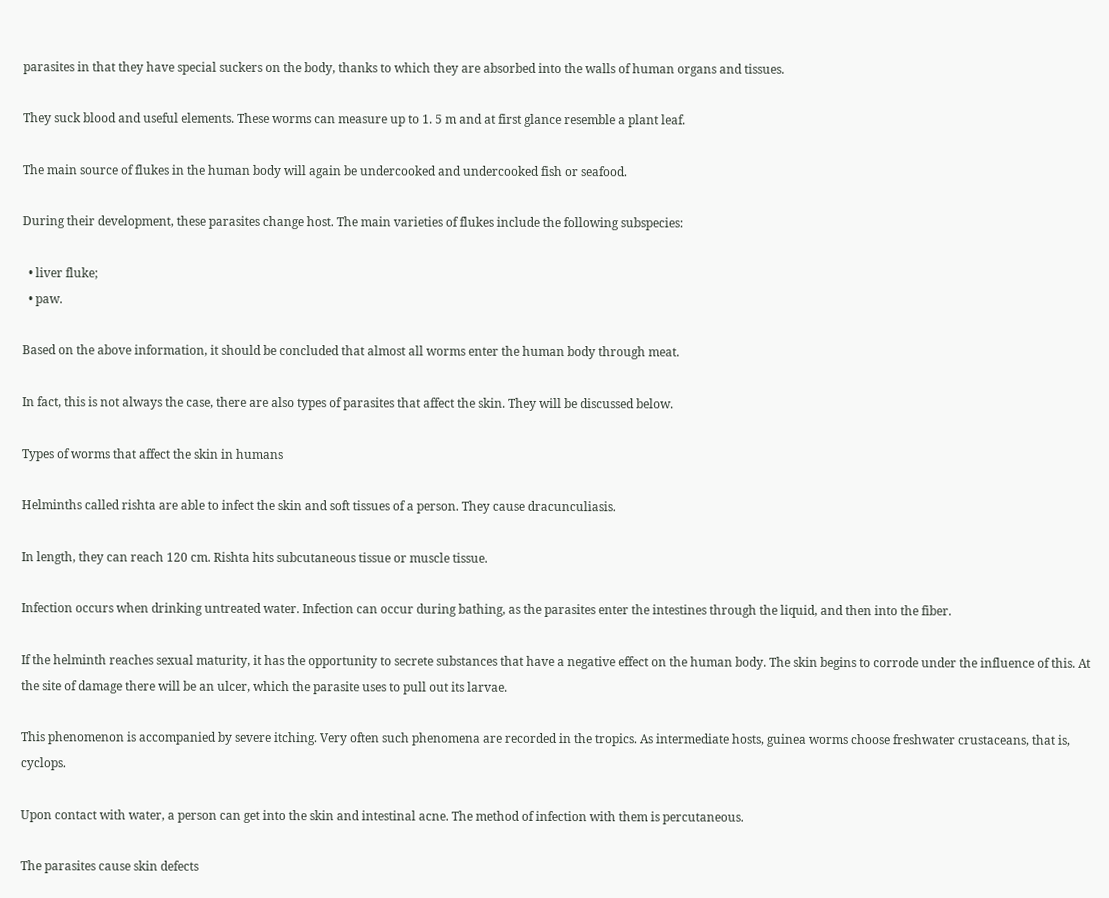parasites in that they have special suckers on the body, thanks to which they are absorbed into the walls of human organs and tissues.

They suck blood and useful elements. These worms can measure up to 1. 5 m and at first glance resemble a plant leaf.

The main source of flukes in the human body will again be undercooked and undercooked fish or seafood.

During their development, these parasites change host. The main varieties of flukes include the following subspecies:

  • liver fluke;
  • paw.

Based on the above information, it should be concluded that almost all worms enter the human body through meat.

In fact, this is not always the case, there are also types of parasites that affect the skin. They will be discussed below.

Types of worms that affect the skin in humans

Helminths called rishta are able to infect the skin and soft tissues of a person. They cause dracunculiasis.

In length, they can reach 120 cm. Rishta hits subcutaneous tissue or muscle tissue.

Infection occurs when drinking untreated water. Infection can occur during bathing, as the parasites enter the intestines through the liquid, and then into the fiber.

If the helminth reaches sexual maturity, it has the opportunity to secrete substances that have a negative effect on the human body. The skin begins to corrode under the influence of this. At the site of damage there will be an ulcer, which the parasite uses to pull out its larvae.

This phenomenon is accompanied by severe itching. Very often such phenomena are recorded in the tropics. As intermediate hosts, guinea worms choose freshwater crustaceans, that is, cyclops.

Upon contact with water, a person can get into the skin and intestinal acne. The method of infection with them is percutaneous.

The parasites cause skin defects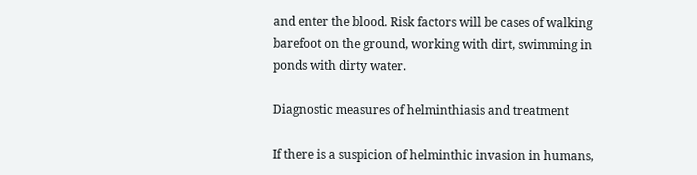and enter the blood. Risk factors will be cases of walking barefoot on the ground, working with dirt, swimming in ponds with dirty water.

Diagnostic measures of helminthiasis and treatment

If there is a suspicion of helminthic invasion in humans,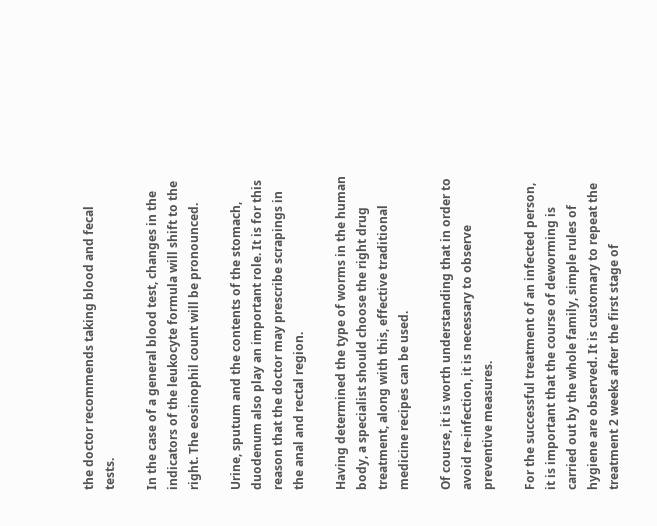the doctor recommends taking blood and fecal tests.

In the case of a general blood test, changes in the indicators of the leukocyte formula will shift to the right. The eosinophil count will be pronounced.

Urine, sputum and the contents of the stomach, duodenum also play an important role. It is for this reason that the doctor may prescribe scrapings in the anal and rectal region.

Having determined the type of worms in the human body, a specialist should choose the right drug treatment, along with this, effective traditional medicine recipes can be used.

Of course, it is worth understanding that in order to avoid re-infection, it is necessary to observe preventive measures.

For the successful treatment of an infected person, it is important that the course of deworming is carried out by the whole family, simple rules of hygiene are observed. It is customary to repeat the treatment 2 weeks after the first stage of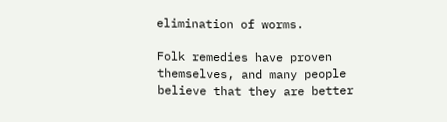elimination of worms.

Folk remedies have proven themselves, and many people believe that they are better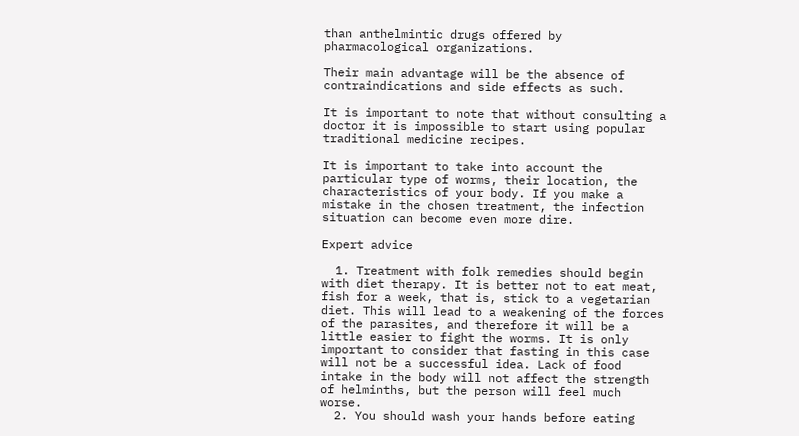than anthelmintic drugs offered by pharmacological organizations.

Their main advantage will be the absence of contraindications and side effects as such.

It is important to note that without consulting a doctor it is impossible to start using popular traditional medicine recipes.

It is important to take into account the particular type of worms, their location, the characteristics of your body. If you make a mistake in the chosen treatment, the infection situation can become even more dire.

Expert advice

  1. Treatment with folk remedies should begin with diet therapy. It is better not to eat meat, fish for a week, that is, stick to a vegetarian diet. This will lead to a weakening of the forces of the parasites, and therefore it will be a little easier to fight the worms. It is only important to consider that fasting in this case will not be a successful idea. Lack of food intake in the body will not affect the strength of helminths, but the person will feel much worse.
  2. You should wash your hands before eating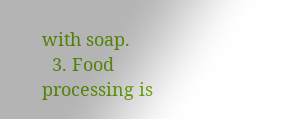with soap.
  3. Food processing is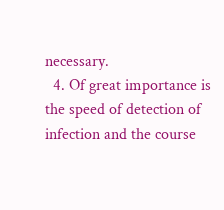necessary.
  4. Of great importance is the speed of detection of infection and the course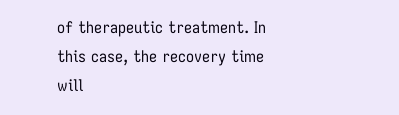of therapeutic treatment. In this case, the recovery time will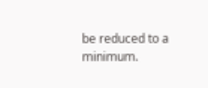be reduced to a minimum.